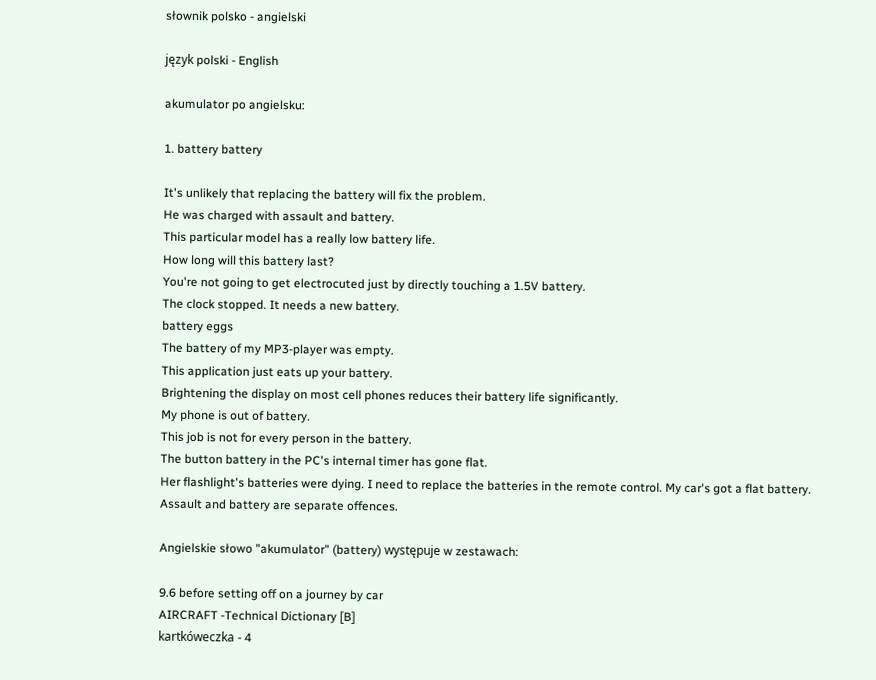słownik polsko - angielski

język polski - English

akumulator po angielsku:

1. battery battery

It's unlikely that replacing the battery will fix the problem.
He was charged with assault and battery.
This particular model has a really low battery life.
How long will this battery last?
You're not going to get electrocuted just by directly touching a 1.5V battery.
The clock stopped. It needs a new battery.
battery eggs
The battery of my MP3-player was empty.
This application just eats up your battery.
Brightening the display on most cell phones reduces their battery life significantly.
My phone is out of battery.
This job is not for every person in the battery.
The button battery in the PC's internal timer has gone flat.
Her flashlight's batteries were dying. I need to replace the batteries in the remote control. My car's got a flat battery.
Assault and battery are separate offences.

Angielskie słowo "akumulator" (battery) występuje w zestawach:

9.6 before setting off on a journey by car
AIRCRAFT -Technical Dictionary [B]
kartkóweczka - 4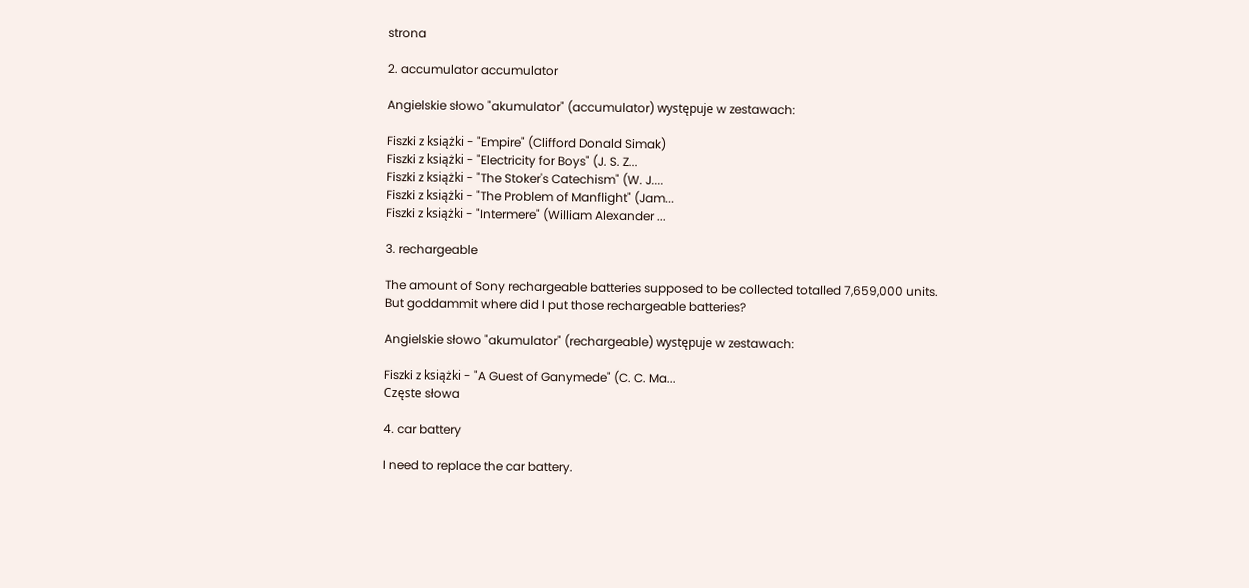strona

2. accumulator accumulator

Angielskie słowo "akumulator" (accumulator) występuje w zestawach:

Fiszki z książki - "Empire" (Clifford Donald Simak)
Fiszki z książki - "Electricity for Boys" (J. S. Z...
Fiszki z książki - "The Stoker's Catechism" (W. J....
Fiszki z książki - "The Problem of Manflight" (Jam...
Fiszki z książki - "Intermere" (William Alexander ...

3. rechargeable

The amount of Sony rechargeable batteries supposed to be collected totalled 7,659,000 units.
But goddammit where did I put those rechargeable batteries?

Angielskie słowo "akumulator" (rechargeable) występuje w zestawach:

Fiszki z książki - "A Guest of Ganymede" (C. C. Ma...
Częste słowa

4. car battery

I need to replace the car battery.